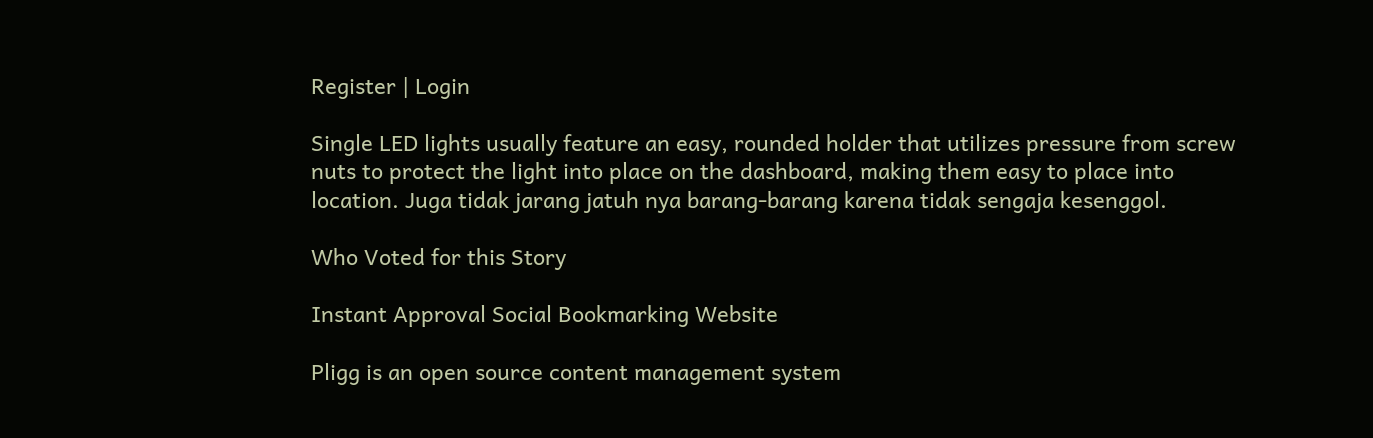Register | Login

Single LED lights usually feature an easy, rounded holder that utilizes pressure from screw nuts to protect the light into place on the dashboard, making them easy to place into location. Juga tidak jarang jatuh nya barang-barang karena tidak sengaja kesenggol.

Who Voted for this Story

Instant Approval Social Bookmarking Website

Pligg is an open source content management system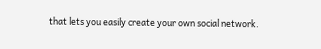that lets you easily create your own social network.